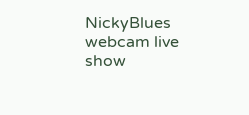NickyBlues webcam live show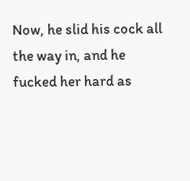Now, he slid his cock all the way in, and he fucked her hard as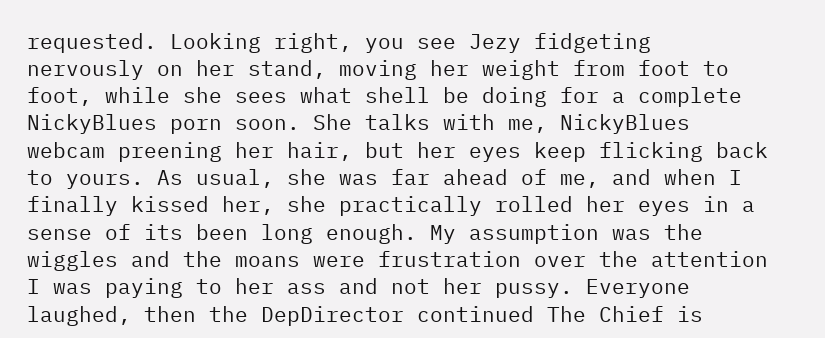requested. Looking right, you see Jezy fidgeting nervously on her stand, moving her weight from foot to foot, while she sees what shell be doing for a complete NickyBlues porn soon. She talks with me, NickyBlues webcam preening her hair, but her eyes keep flicking back to yours. As usual, she was far ahead of me, and when I finally kissed her, she practically rolled her eyes in a sense of its been long enough. My assumption was the wiggles and the moans were frustration over the attention I was paying to her ass and not her pussy. Everyone laughed, then the DepDirector continued The Chief is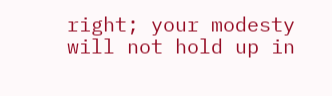right; your modesty will not hold up in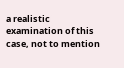a realistic examination of this case, not to mention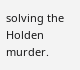solving the Holden murder.